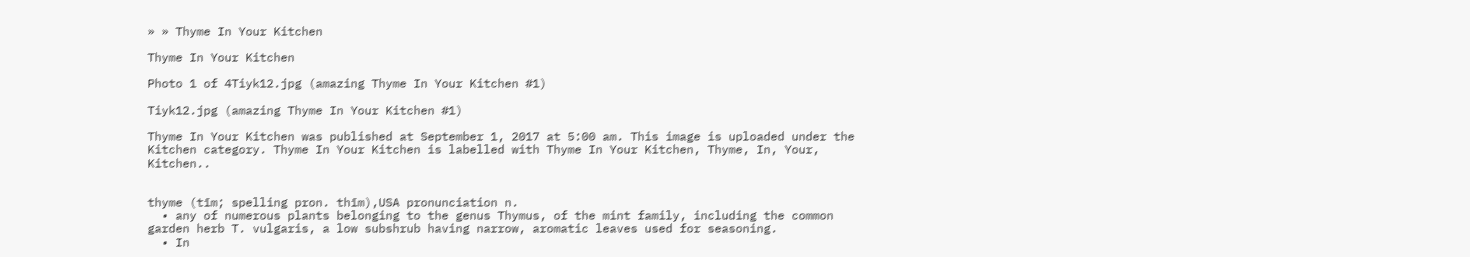» » Thyme In Your Kitchen

Thyme In Your Kitchen

Photo 1 of 4Tiyk12.jpg (amazing Thyme In Your Kitchen #1)

Tiyk12.jpg (amazing Thyme In Your Kitchen #1)

Thyme In Your Kitchen was published at September 1, 2017 at 5:00 am. This image is uploaded under the Kitchen category. Thyme In Your Kitchen is labelled with Thyme In Your Kitchen, Thyme, In, Your, Kitchen..


thyme (tīm; spelling pron. thīm),USA pronunciation n.
  • any of numerous plants belonging to the genus Thymus, of the mint family, including the common garden herb T. vulgaris, a low subshrub having narrow, aromatic leaves used for seasoning.
  • In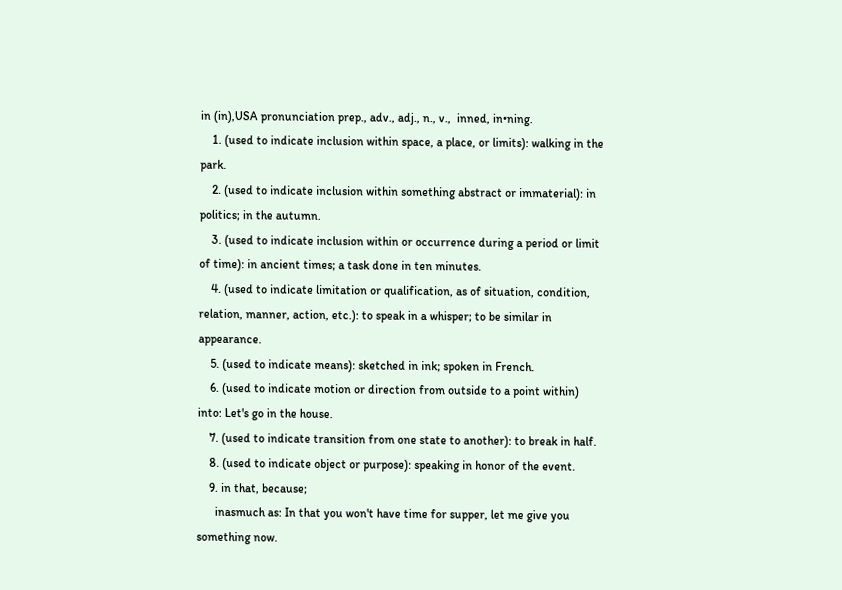in (in),USA pronunciation prep., adv., adj., n., v.,  inned, in•ning.
    1. (used to indicate inclusion within space, a place, or limits): walking in the park.
    2. (used to indicate inclusion within something abstract or immaterial): in politics; in the autumn.
    3. (used to indicate inclusion within or occurrence during a period or limit of time): in ancient times; a task done in ten minutes.
    4. (used to indicate limitation or qualification, as of situation, condition, relation, manner, action, etc.): to speak in a whisper; to be similar in appearance.
    5. (used to indicate means): sketched in ink; spoken in French.
    6. (used to indicate motion or direction from outside to a point within) into: Let's go in the house.
    7. (used to indicate transition from one state to another): to break in half.
    8. (used to indicate object or purpose): speaking in honor of the event.
    9. in that, because;
      inasmuch as: In that you won't have time for supper, let me give you something now.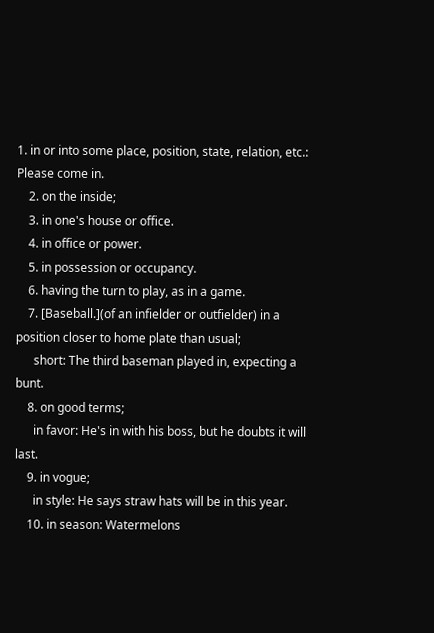1. in or into some place, position, state, relation, etc.: Please come in.
    2. on the inside;
    3. in one's house or office.
    4. in office or power.
    5. in possession or occupancy.
    6. having the turn to play, as in a game.
    7. [Baseball.](of an infielder or outfielder) in a position closer to home plate than usual;
      short: The third baseman played in, expecting a bunt.
    8. on good terms;
      in favor: He's in with his boss, but he doubts it will last.
    9. in vogue;
      in style: He says straw hats will be in this year.
    10. in season: Watermelons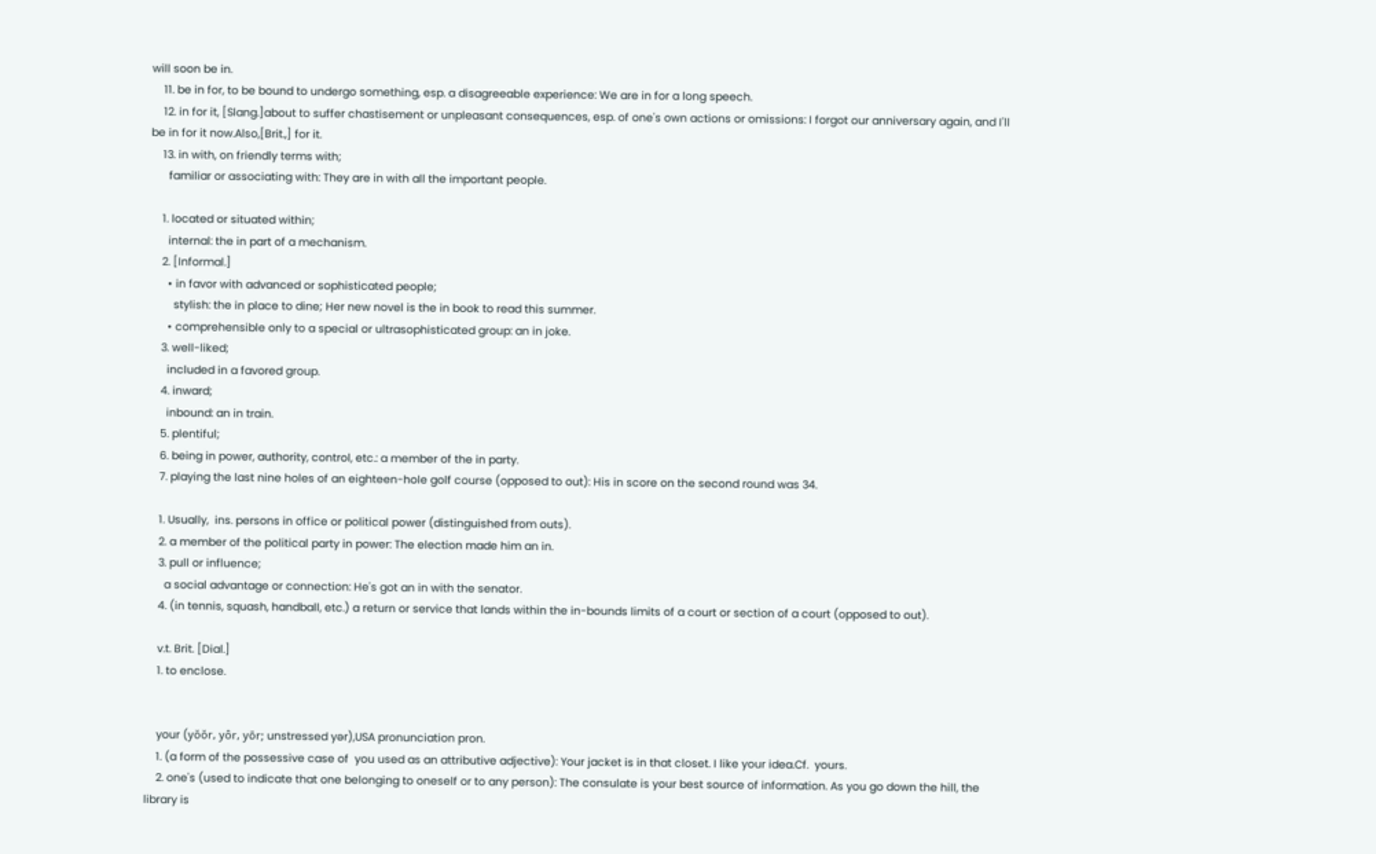will soon be in.
    11. be in for, to be bound to undergo something, esp. a disagreeable experience: We are in for a long speech.
    12. in for it, [Slang.]about to suffer chastisement or unpleasant consequences, esp. of one's own actions or omissions: I forgot our anniversary again, and I'll be in for it now.Also,[Brit.,] for it.
    13. in with, on friendly terms with;
      familiar or associating with: They are in with all the important people.

    1. located or situated within;
      internal: the in part of a mechanism.
    2. [Informal.]
      • in favor with advanced or sophisticated people;
        stylish: the in place to dine; Her new novel is the in book to read this summer.
      • comprehensible only to a special or ultrasophisticated group: an in joke.
    3. well-liked;
      included in a favored group.
    4. inward;
      inbound: an in train.
    5. plentiful;
    6. being in power, authority, control, etc.: a member of the in party.
    7. playing the last nine holes of an eighteen-hole golf course (opposed to out): His in score on the second round was 34.

    1. Usually,  ins. persons in office or political power (distinguished from outs).
    2. a member of the political party in power: The election made him an in.
    3. pull or influence;
      a social advantage or connection: He's got an in with the senator.
    4. (in tennis, squash, handball, etc.) a return or service that lands within the in-bounds limits of a court or section of a court (opposed to out).

    v.t. Brit. [Dial.]
    1. to enclose.


    your (yŏŏr, yôr, yōr; unstressed yər),USA pronunciation pron.
    1. (a form of the possessive case of  you used as an attributive adjective): Your jacket is in that closet. I like your idea.Cf.  yours.
    2. one's (used to indicate that one belonging to oneself or to any person): The consulate is your best source of information. As you go down the hill, the library is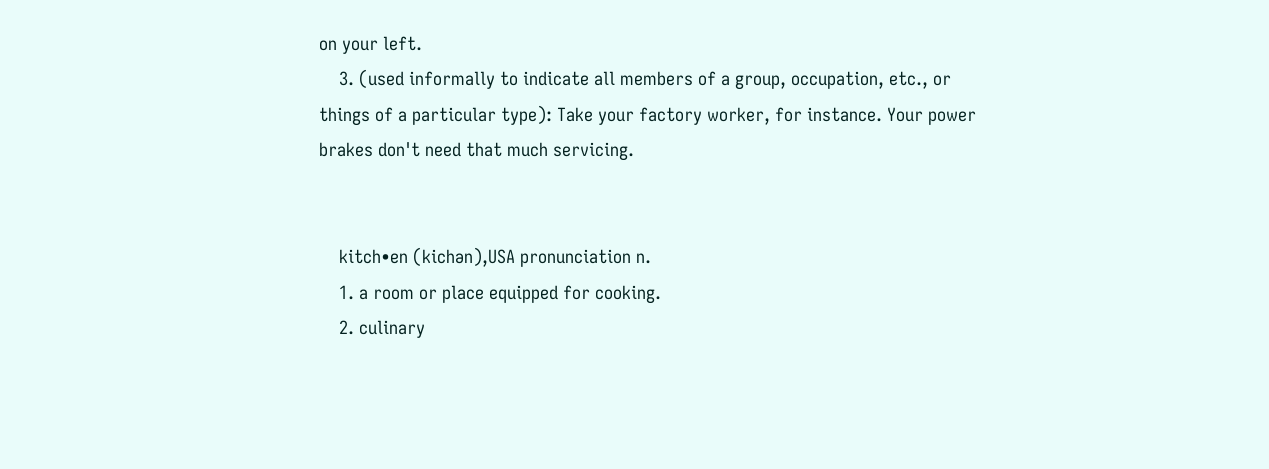on your left.
    3. (used informally to indicate all members of a group, occupation, etc., or things of a particular type): Take your factory worker, for instance. Your power brakes don't need that much servicing.


    kitch•en (kichən),USA pronunciation n.
    1. a room or place equipped for cooking.
    2. culinary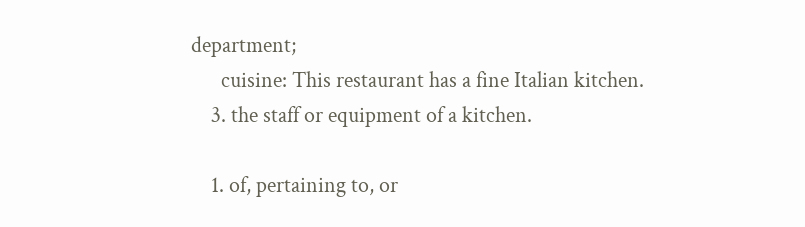department;
      cuisine: This restaurant has a fine Italian kitchen.
    3. the staff or equipment of a kitchen.

    1. of, pertaining to, or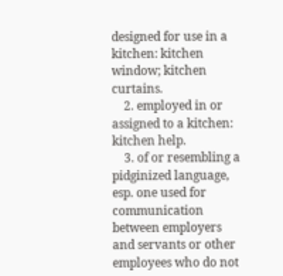designed for use in a kitchen: kitchen window; kitchen curtains.
    2. employed in or assigned to a kitchen: kitchen help.
    3. of or resembling a pidginized language, esp. one used for communication between employers and servants or other employees who do not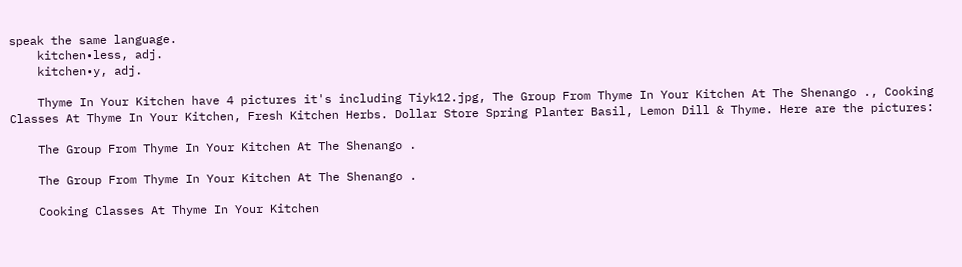speak the same language.
    kitchen•less, adj.
    kitchen•y, adj.

    Thyme In Your Kitchen have 4 pictures it's including Tiyk12.jpg, The Group From Thyme In Your Kitchen At The Shenango ., Cooking Classes At Thyme In Your Kitchen, Fresh Kitchen Herbs. Dollar Store Spring Planter Basil, Lemon Dill & Thyme. Here are the pictures:

    The Group From Thyme In Your Kitchen At The Shenango .

    The Group From Thyme In Your Kitchen At The Shenango .

    Cooking Classes At Thyme In Your Kitchen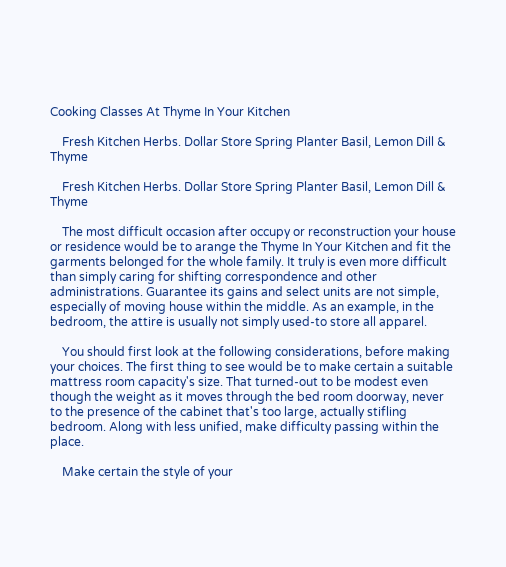Cooking Classes At Thyme In Your Kitchen

    Fresh Kitchen Herbs. Dollar Store Spring Planter Basil, Lemon Dill & Thyme

    Fresh Kitchen Herbs. Dollar Store Spring Planter Basil, Lemon Dill & Thyme

    The most difficult occasion after occupy or reconstruction your house or residence would be to arange the Thyme In Your Kitchen and fit the garments belonged for the whole family. It truly is even more difficult than simply caring for shifting correspondence and other administrations. Guarantee its gains and select units are not simple, especially of moving house within the middle. As an example, in the bedroom, the attire is usually not simply used-to store all apparel.

    You should first look at the following considerations, before making your choices. The first thing to see would be to make certain a suitable mattress room capacity's size. That turned-out to be modest even though the weight as it moves through the bed room doorway, never to the presence of the cabinet that's too large, actually stifling bedroom. Along with less unified, make difficulty passing within the place.

    Make certain the style of your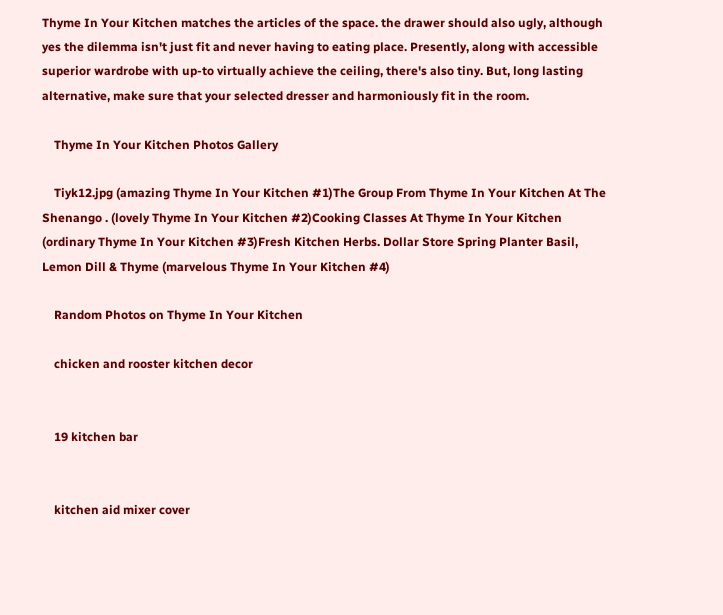Thyme In Your Kitchen matches the articles of the space. the drawer should also ugly, although yes the dilemma isn't just fit and never having to eating place. Presently, along with accessible superior wardrobe with up-to virtually achieve the ceiling, there's also tiny. But, long lasting alternative, make sure that your selected dresser and harmoniously fit in the room.

    Thyme In Your Kitchen Photos Gallery

    Tiyk12.jpg (amazing Thyme In Your Kitchen #1)The Group From Thyme In Your Kitchen At The Shenango . (lovely Thyme In Your Kitchen #2)Cooking Classes At Thyme In Your Kitchen (ordinary Thyme In Your Kitchen #3)Fresh Kitchen Herbs. Dollar Store Spring Planter Basil, Lemon Dill & Thyme (marvelous Thyme In Your Kitchen #4)

    Random Photos on Thyme In Your Kitchen

    chicken and rooster kitchen decor


    19 kitchen bar


    kitchen aid mixer cover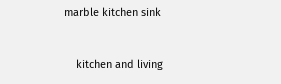marble kitchen sink


    kitchen and living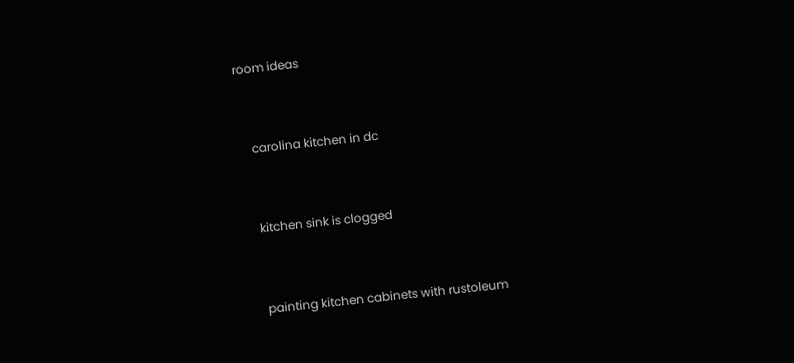room ideas


    carolina kitchen in dc


    kitchen sink is clogged


    painting kitchen cabinets with rustoleum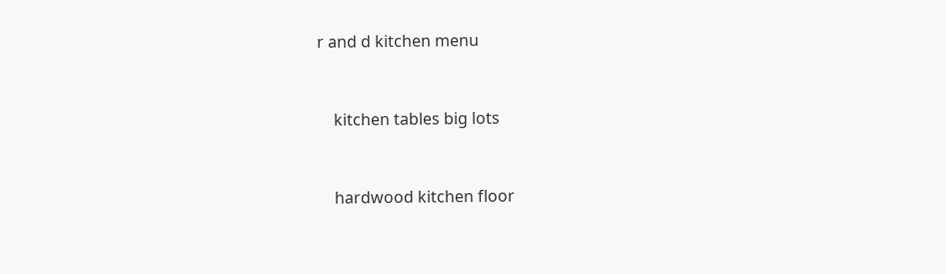r and d kitchen menu


    kitchen tables big lots


    hardwood kitchen floor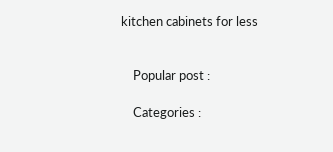kitchen cabinets for less


    Popular post :

    Categories :